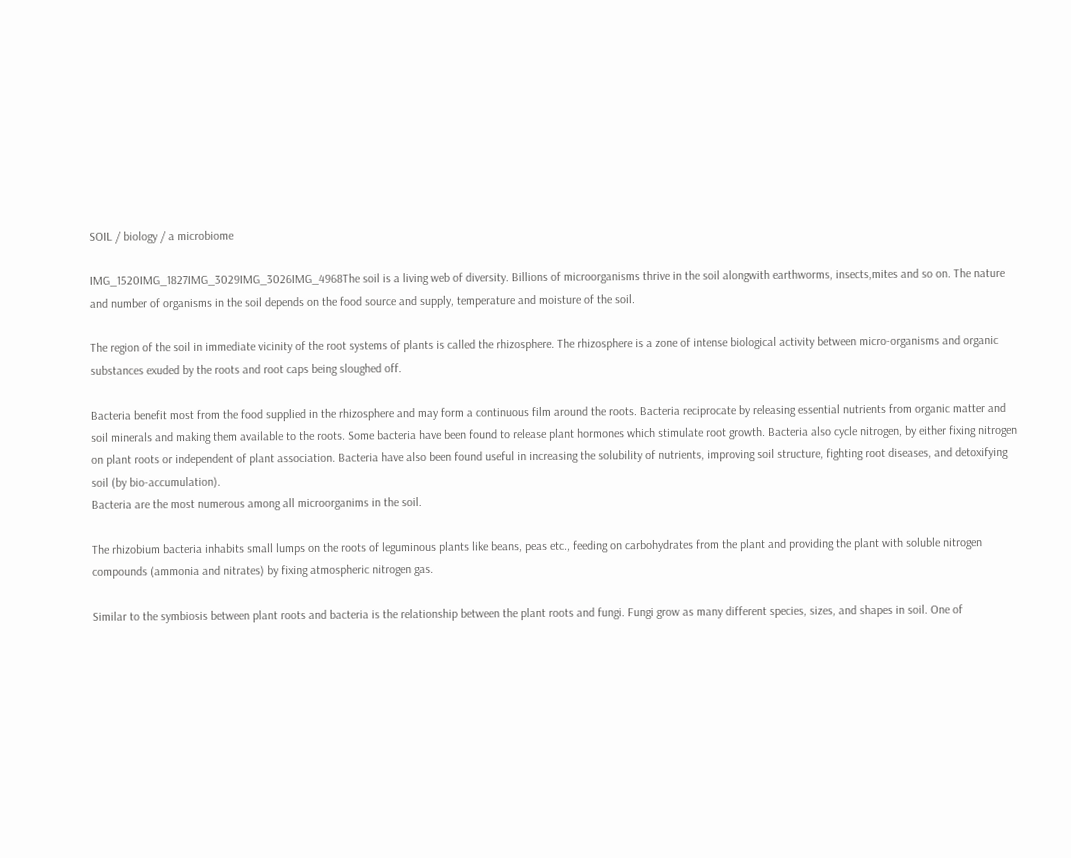SOIL / biology / a microbiome

IMG_1520IMG_1827IMG_3029IMG_3026IMG_4968The soil is a living web of diversity. Billions of microorganisms thrive in the soil alongwith earthworms, insects,mites and so on. The nature and number of organisms in the soil depends on the food source and supply, temperature and moisture of the soil.

The region of the soil in immediate vicinity of the root systems of plants is called the rhizosphere. The rhizosphere is a zone of intense biological activity between micro-organisms and organic substances exuded by the roots and root caps being sloughed off.

Bacteria benefit most from the food supplied in the rhizosphere and may form a continuous film around the roots. Bacteria reciprocate by releasing essential nutrients from organic matter and soil minerals and making them available to the roots. Some bacteria have been found to release plant hormones which stimulate root growth. Bacteria also cycle nitrogen, by either fixing nitrogen on plant roots or independent of plant association. Bacteria have also been found useful in increasing the solubility of nutrients, improving soil structure, fighting root diseases, and detoxifying soil (by bio-accumulation).
Bacteria are the most numerous among all microorganims in the soil.

The rhizobium bacteria inhabits small lumps on the roots of leguminous plants like beans, peas etc., feeding on carbohydrates from the plant and providing the plant with soluble nitrogen compounds (ammonia and nitrates) by fixing atmospheric nitrogen gas.

Similar to the symbiosis between plant roots and bacteria is the relationship between the plant roots and fungi. Fungi grow as many different species, sizes, and shapes in soil. One of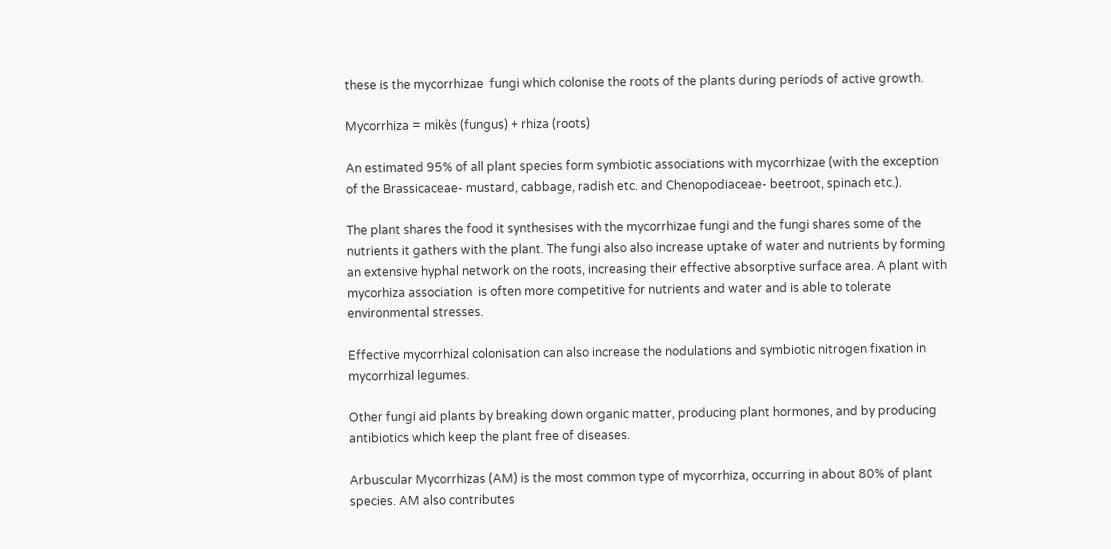these is the mycorrhizae  fungi which colonise the roots of the plants during periods of active growth.

Mycorrhiza = mikès (fungus) + rhiza (roots)

An estimated 95% of all plant species form symbiotic associations with mycorrhizae (with the exception of the Brassicaceae- mustard, cabbage, radish etc. and Chenopodiaceae- beetroot, spinach etc.).

The plant shares the food it synthesises with the mycorrhizae fungi and the fungi shares some of the nutrients it gathers with the plant. The fungi also also increase uptake of water and nutrients by forming an extensive hyphal network on the roots, increasing their effective absorptive surface area. A plant with mycorhiza association  is often more competitive for nutrients and water and is able to tolerate environmental stresses.

Effective mycorrhizal colonisation can also increase the nodulations and symbiotic nitrogen fixation in mycorrhizal legumes.

Other fungi aid plants by breaking down organic matter, producing plant hormones, and by producing antibiotics which keep the plant free of diseases.

Arbuscular Mycorrhizas (AM) is the most common type of mycorrhiza, occurring in about 80% of plant species. AM also contributes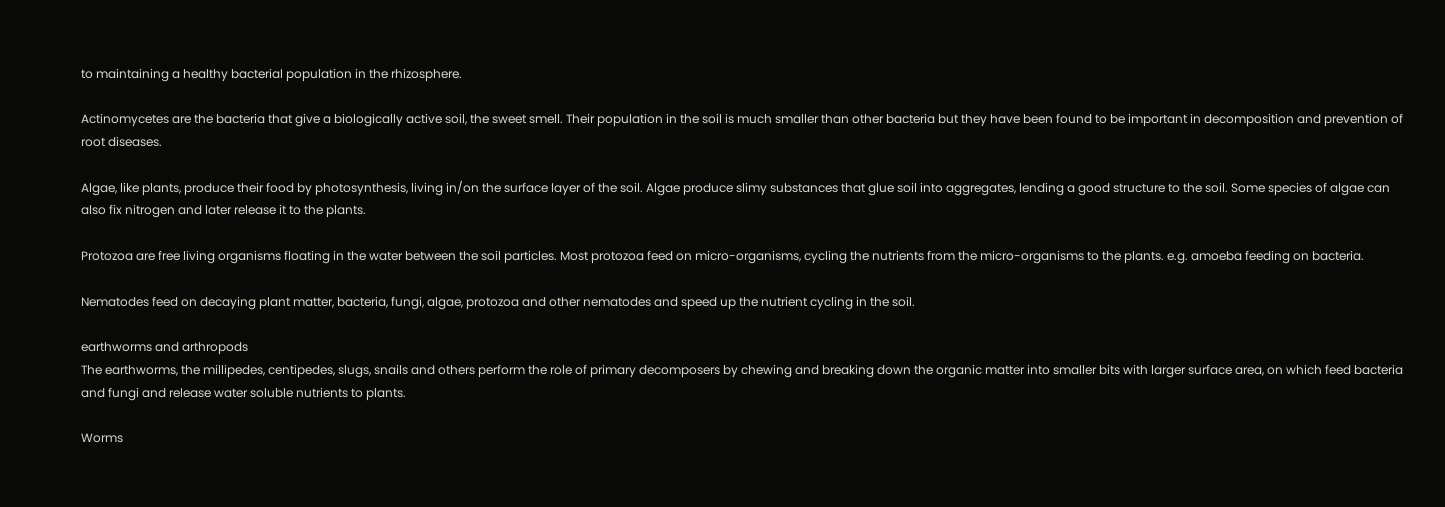to maintaining a healthy bacterial population in the rhizosphere.

Actinomycetes are the bacteria that give a biologically active soil, the sweet smell. Their population in the soil is much smaller than other bacteria but they have been found to be important in decomposition and prevention of root diseases.

Algae, like plants, produce their food by photosynthesis, living in/on the surface layer of the soil. Algae produce slimy substances that glue soil into aggregates, lending a good structure to the soil. Some species of algae can also fix nitrogen and later release it to the plants.

Protozoa are free living organisms floating in the water between the soil particles. Most protozoa feed on micro-organisms, cycling the nutrients from the micro-organisms to the plants. e.g. amoeba feeding on bacteria.

Nematodes feed on decaying plant matter, bacteria, fungi, algae, protozoa and other nematodes and speed up the nutrient cycling in the soil.

earthworms and arthropods
The earthworms, the millipedes, centipedes, slugs, snails and others perform the role of primary decomposers by chewing and breaking down the organic matter into smaller bits with larger surface area, on which feed bacteria and fungi and release water soluble nutrients to plants.

Worms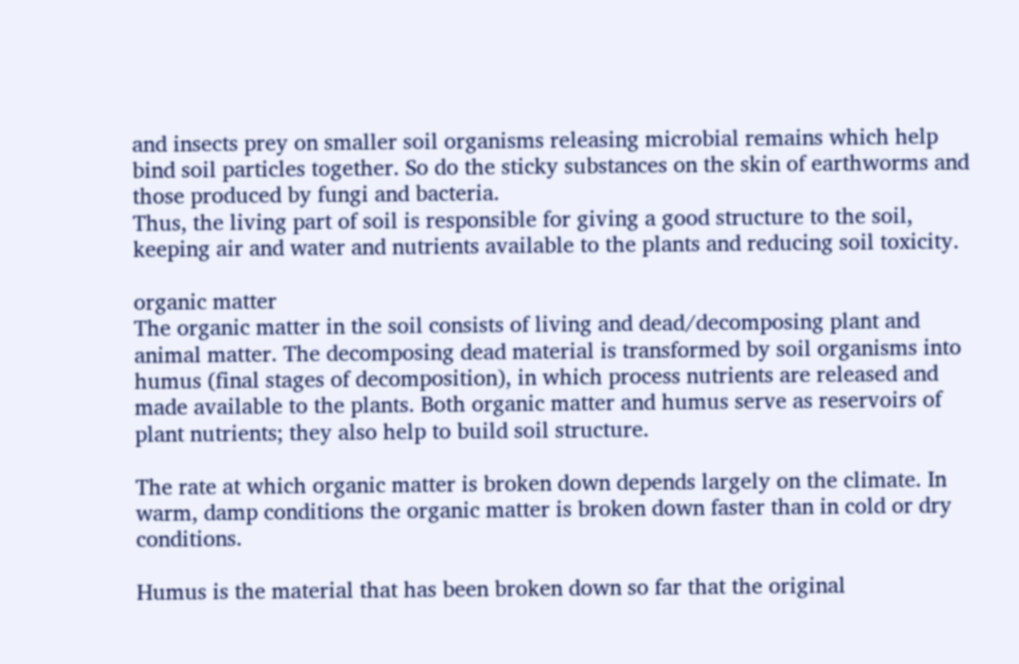and insects prey on smaller soil organisms releasing microbial remains which help bind soil particles together. So do the sticky substances on the skin of earthworms and those produced by fungi and bacteria.
Thus, the living part of soil is responsible for giving a good structure to the soil, keeping air and water and nutrients available to the plants and reducing soil toxicity.

organic matter
The organic matter in the soil consists of living and dead/decomposing plant and animal matter. The decomposing dead material is transformed by soil organisms into humus (final stages of decomposition), in which process nutrients are released and made available to the plants. Both organic matter and humus serve as reservoirs of plant nutrients; they also help to build soil structure.

The rate at which organic matter is broken down depends largely on the climate. In warm, damp conditions the organic matter is broken down faster than in cold or dry conditions.

Humus is the material that has been broken down so far that the original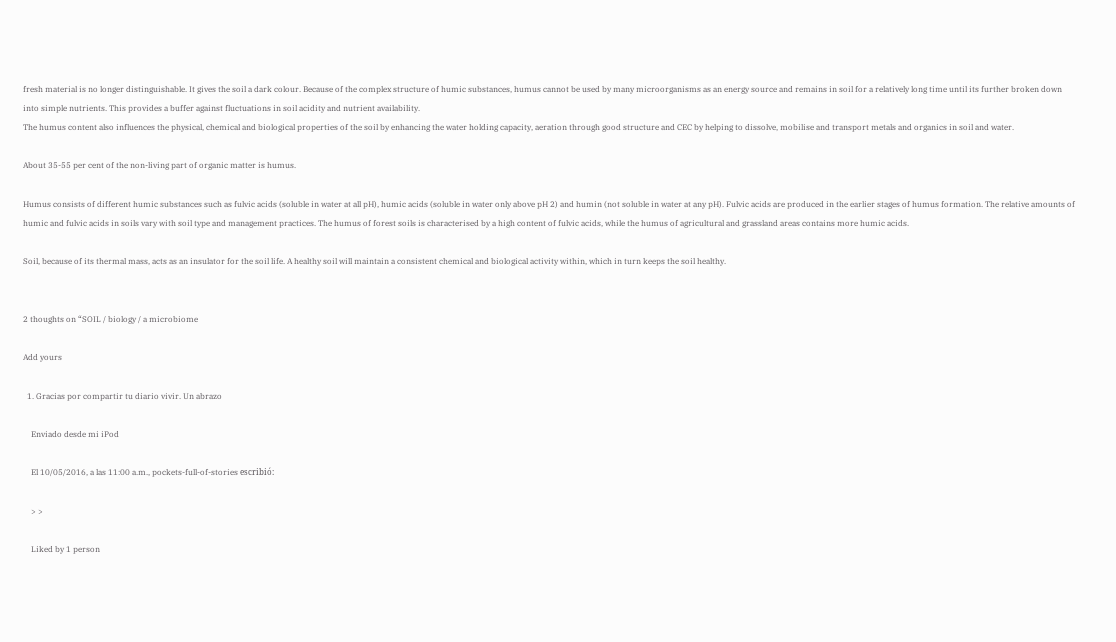fresh material is no longer distinguishable. It gives the soil a dark colour. Because of the complex structure of humic substances, humus cannot be used by many microorganisms as an energy source and remains in soil for a relatively long time until its further broken down into simple nutrients. This provides a buffer against fluctuations in soil acidity and nutrient availability.
The humus content also influences the physical, chemical and biological properties of the soil by enhancing the water holding capacity, aeration through good structure and CEC by helping to dissolve, mobilise and transport metals and organics in soil and water.

About 35-55 per cent of the non-living part of organic matter is humus.

Humus consists of different humic substances such as fulvic acids (soluble in water at all pH), humic acids (soluble in water only above pH 2) and humin (not soluble in water at any pH). Fulvic acids are produced in the earlier stages of humus formation. The relative amounts of humic and fulvic acids in soils vary with soil type and management practices. The humus of forest soils is characterised by a high content of fulvic acids, while the humus of agricultural and grassland areas contains more humic acids.

Soil, because of its thermal mass, acts as an insulator for the soil life. A healthy soil will maintain a consistent chemical and biological activity within, which in turn keeps the soil healthy.


2 thoughts on “SOIL / biology / a microbiome

Add yours

  1. Gracias por compartir tu diario vivir. Un abrazo

    Enviado desde mi iPod

    El 10/05/2016, a las 11:00 a.m., pockets-full-of-stories escribió:

    > >

    Liked by 1 person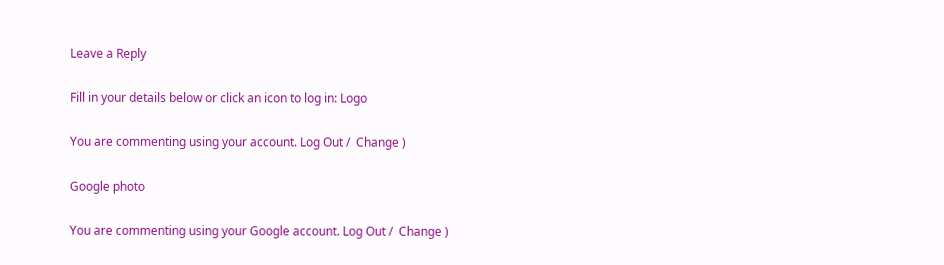Leave a Reply

Fill in your details below or click an icon to log in: Logo

You are commenting using your account. Log Out /  Change )

Google photo

You are commenting using your Google account. Log Out /  Change )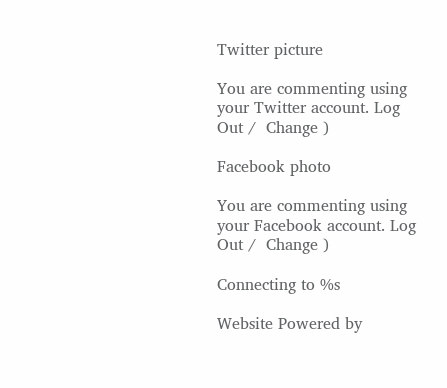Twitter picture

You are commenting using your Twitter account. Log Out /  Change )

Facebook photo

You are commenting using your Facebook account. Log Out /  Change )

Connecting to %s

Website Powered by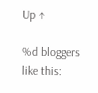Up ↑

%d bloggers like this: